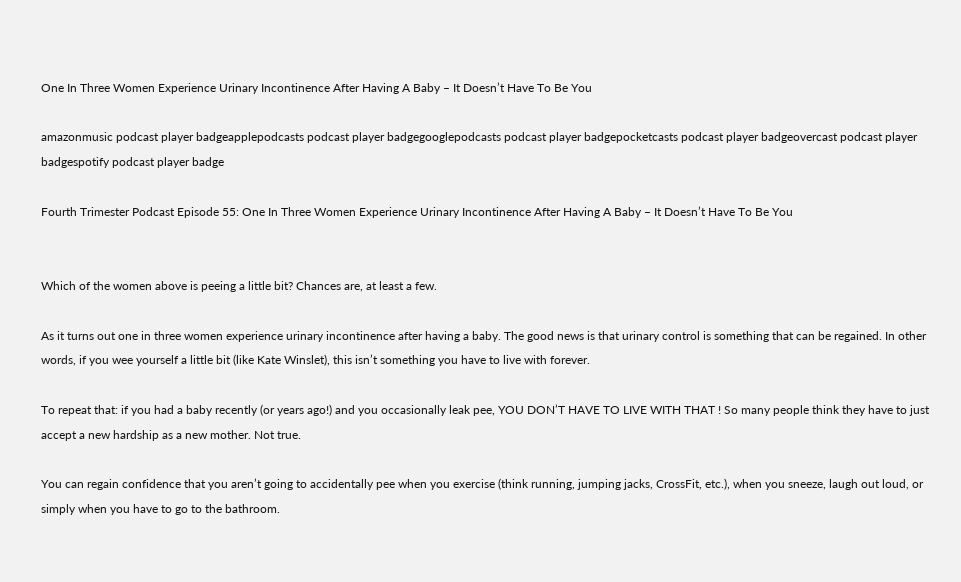One In Three Women Experience Urinary Incontinence After Having A Baby – It Doesn’t Have To Be You

amazonmusic podcast player badgeapplepodcasts podcast player badgegooglepodcasts podcast player badgepocketcasts podcast player badgeovercast podcast player badgespotify podcast player badge

Fourth Trimester Podcast Episode 55: One In Three Women Experience Urinary Incontinence After Having A Baby – It Doesn’t Have To Be You


Which of the women above is peeing a little bit? Chances are, at least a few.

As it turns out one in three women experience urinary incontinence after having a baby. The good news is that urinary control is something that can be regained. In other words, if you wee yourself a little bit (like Kate Winslet), this isn’t something you have to live with forever.

To repeat that: if you had a baby recently (or years ago!) and you occasionally leak pee, YOU DON’T HAVE TO LIVE WITH THAT ! So many people think they have to just accept a new hardship as a new mother. Not true.

You can regain confidence that you aren’t going to accidentally pee when you exercise (think running, jumping jacks, CrossFit, etc.), when you sneeze, laugh out loud, or simply when you have to go to the bathroom.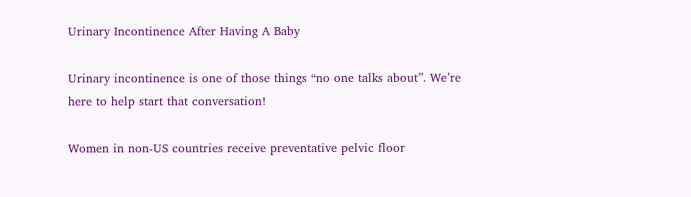Urinary Incontinence After Having A Baby

Urinary incontinence is one of those things “no one talks about”. We’re here to help start that conversation!

Women in non-US countries receive preventative pelvic floor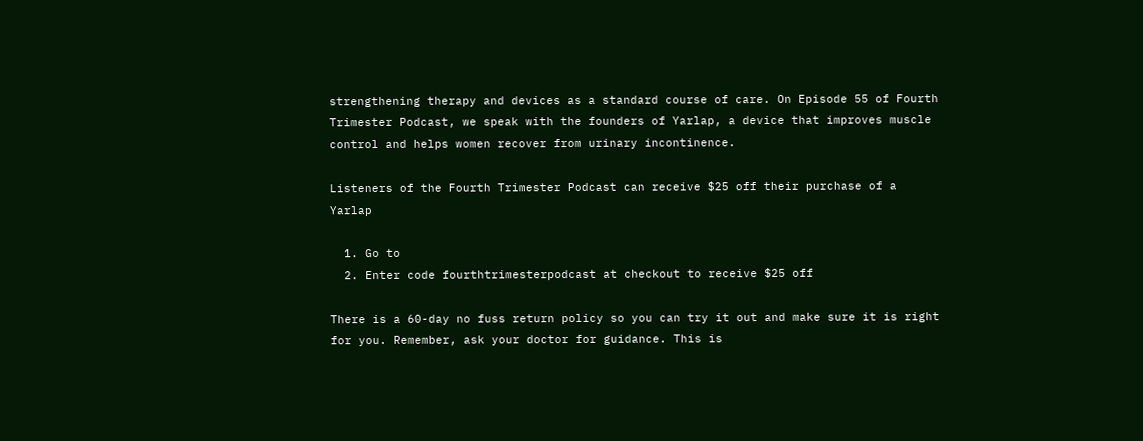strengthening therapy and devices as a standard course of care. On Episode 55 of Fourth Trimester Podcast, we speak with the founders of Yarlap, a device that improves muscle control and helps women recover from urinary incontinence.

Listeners of the Fourth Trimester Podcast can receive $25 off their purchase of a Yarlap

  1. Go to
  2. Enter code fourthtrimesterpodcast at checkout to receive $25 off

There is a 60-day no fuss return policy so you can try it out and make sure it is right for you. Remember, ask your doctor for guidance. This is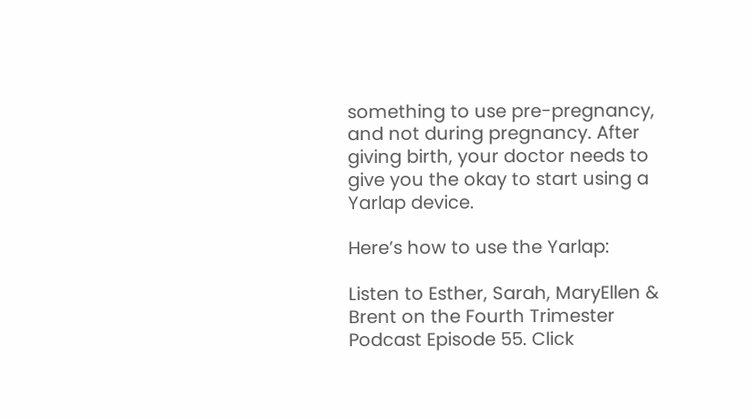something to use pre-pregnancy, and not during pregnancy. After giving birth, your doctor needs to give you the okay to start using a Yarlap device.

Here’s how to use the Yarlap:

Listen to Esther, Sarah, MaryEllen & Brent on the Fourth Trimester Podcast Episode 55. Click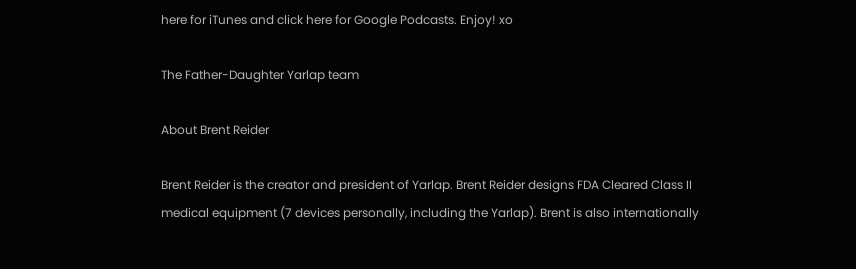here for iTunes and click here for Google Podcasts. Enjoy! xo

The Father-Daughter Yarlap team

About Brent Reider

Brent Reider is the creator and president of Yarlap. Brent Reider designs FDA Cleared Class II medical equipment (7 devices personally, including the Yarlap). Brent is also internationally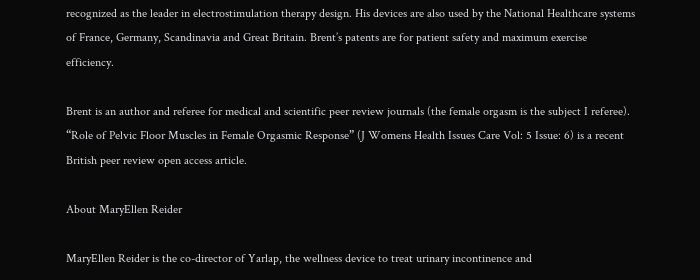recognized as the leader in electrostimulation therapy design. His devices are also used by the National Healthcare systems of France, Germany, Scandinavia and Great Britain. Brent’s patents are for patient safety and maximum exercise efficiency.

Brent is an author and referee for medical and scientific peer review journals (the female orgasm is the subject I referee). “Role of Pelvic Floor Muscles in Female Orgasmic Response” (J Womens Health Issues Care Vol: 5 Issue: 6) is a recent British peer review open access article.

About MaryEllen Reider

MaryEllen Reider is the co-director of Yarlap, the wellness device to treat urinary incontinence and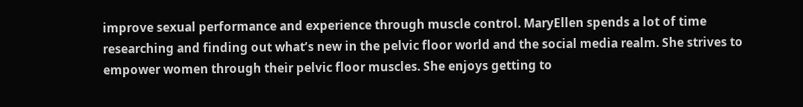improve sexual performance and experience through muscle control. MaryEllen spends a lot of time researching and finding out what’s new in the pelvic floor world and the social media realm. She strives to empower women through their pelvic floor muscles. She enjoys getting to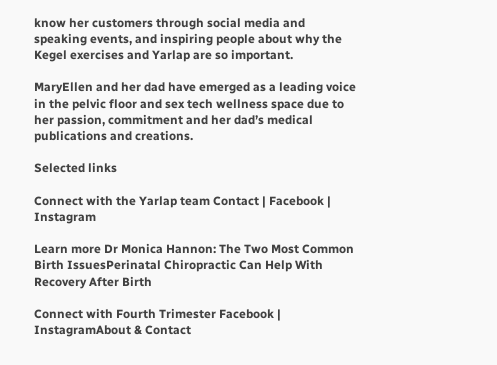know her customers through social media and speaking events, and inspiring people about why the Kegel exercises and Yarlap are so important.

MaryEllen and her dad have emerged as a leading voice in the pelvic floor and sex tech wellness space due to her passion, commitment and her dad’s medical publications and creations.

Selected links

Connect with the Yarlap team Contact | Facebook | Instagram

Learn more Dr Monica Hannon: The Two Most Common Birth IssuesPerinatal Chiropractic Can Help With Recovery After Birth

Connect with Fourth Trimester Facebook | InstagramAbout & Contact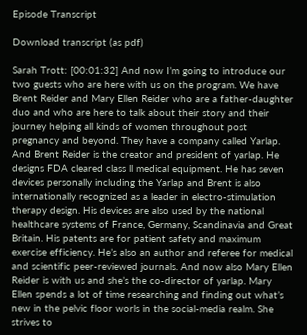Episode Transcript

Download transcript (as pdf)

Sarah Trott: [00:01:32] And now I’m going to introduce our two guests who are here with us on the program. We have Brent Reider and Mary Ellen Reider who are a father-daughter duo and who are here to talk about their story and their journey helping all kinds of women throughout post pregnancy and beyond. They have a company called Yarlap. And Brent Reider is the creator and president of yarlap. He designs FDA cleared class ll medical equipment. He has seven devices personally including the Yarlap and Brent is also internationally recognized as a leader in electro-stimulation therapy design. His devices are also used by the national healthcare systems of France, Germany, Scandinavia and Great Britain. His patents are for patient safety and maximum exercise efficiency. He’s also an author and referee for medical and scientific peer-reviewed journals. And now also Mary Ellen Reider is with us and she’s the co-director of yarlap. Mary Ellen spends a lot of time researching and finding out what’s new in the pelvic floor worls in the social-media realm. She strives to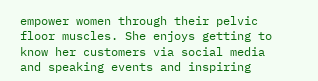empower women through their pelvic floor muscles. She enjoys getting to know her customers via social media and speaking events and inspiring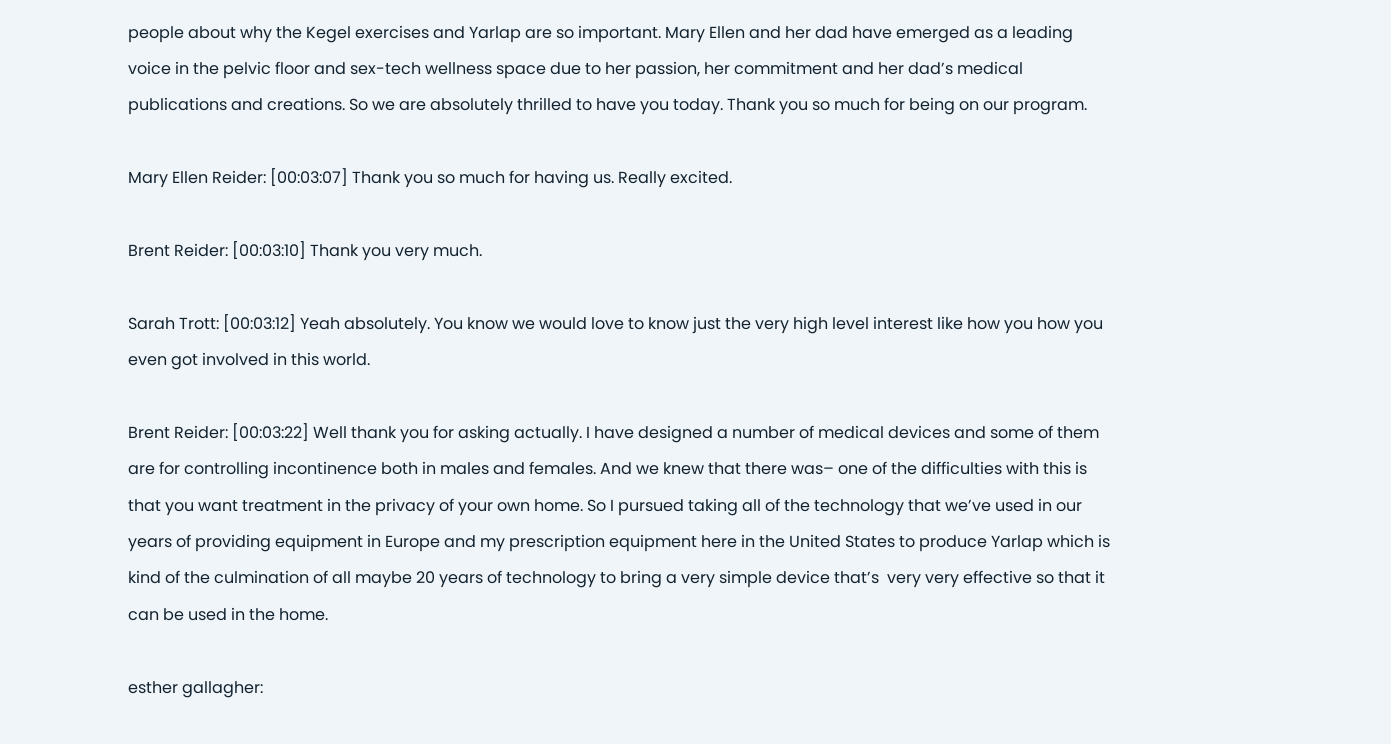people about why the Kegel exercises and Yarlap are so important. Mary Ellen and her dad have emerged as a leading voice in the pelvic floor and sex-tech wellness space due to her passion, her commitment and her dad’s medical publications and creations. So we are absolutely thrilled to have you today. Thank you so much for being on our program.

Mary Ellen Reider: [00:03:07] Thank you so much for having us. Really excited.

Brent Reider: [00:03:10] Thank you very much.

Sarah Trott: [00:03:12] Yeah absolutely. You know we would love to know just the very high level interest like how you how you even got involved in this world.

Brent Reider: [00:03:22] Well thank you for asking actually. I have designed a number of medical devices and some of them are for controlling incontinence both in males and females. And we knew that there was– one of the difficulties with this is that you want treatment in the privacy of your own home. So I pursued taking all of the technology that we’ve used in our years of providing equipment in Europe and my prescription equipment here in the United States to produce Yarlap which is kind of the culmination of all maybe 20 years of technology to bring a very simple device that’s  very very effective so that it can be used in the home.

esther gallagher: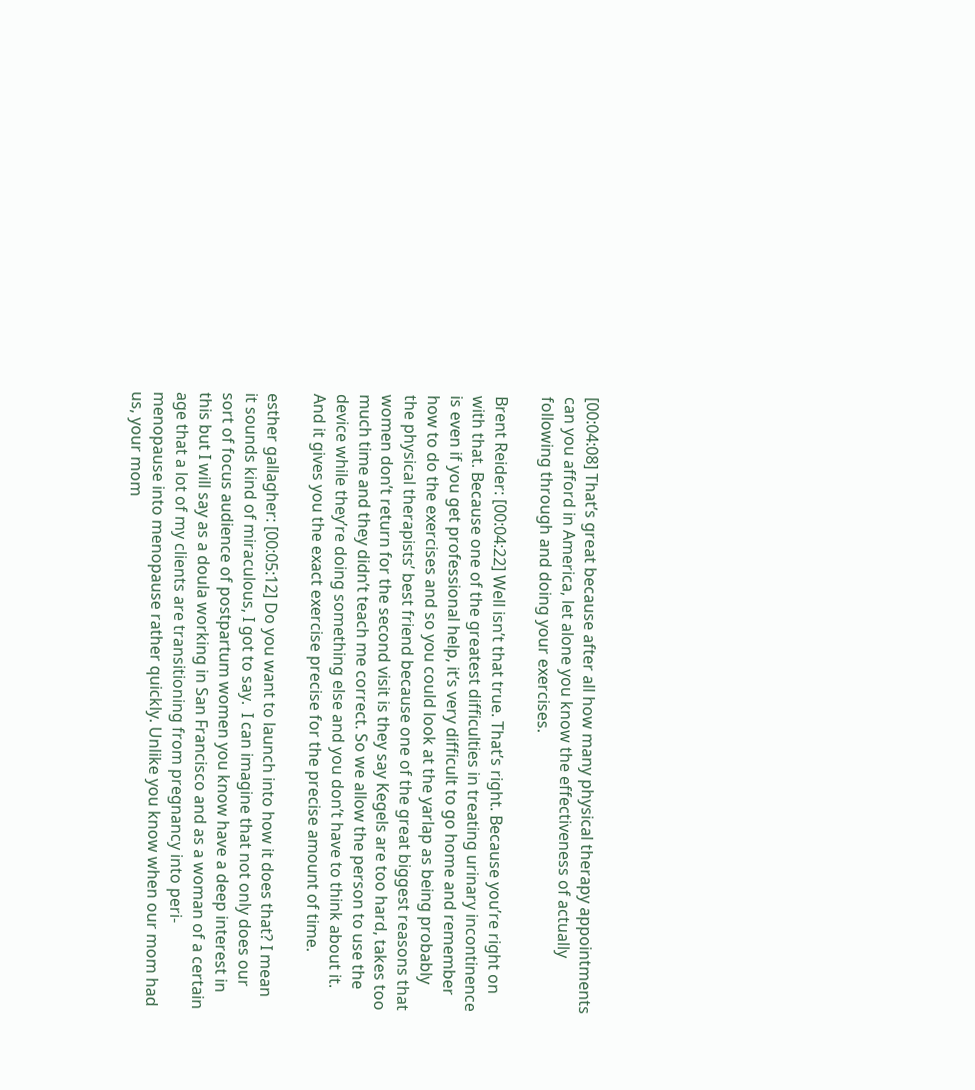[00:04:08] That’s great because after all how many physical therapy appointments can you afford in America, let alone you know the effectiveness of actually following through and doing your exercises.

Brent Reider: [00:04:22] Well isn’t that true. That’s right. Because you’re right on with that. Because one of the greatest difficulties in treating urinary incontinence is even if you get professional help, it’s very difficult to go home and remember how to do the exercises and so you could look at the yarlap as being probably the physical therapists’ best friend because one of the great biggest reasons that women don’t return for the second visit is they say Kegels are too hard, takes too much time and they didn’t teach me correct. So we allow the person to use the device while they’re doing something else and you don’t have to think about it. And it gives you the exact exercise precise for the precise amount of time.

esther gallagher: [00:05:12] Do you want to launch into how it does that? I mean it sounds kind of miraculous, I got to say.  I can imagine that not only does our sort of focus audience of postpartum women you know have a deep interest in this but I will say as a doula working in San Francisco and as a woman of a certain age that a lot of my clients are transitioning from pregnancy into peri-menopause into menopause rather quickly. Unlike you know when our mom had us, your mom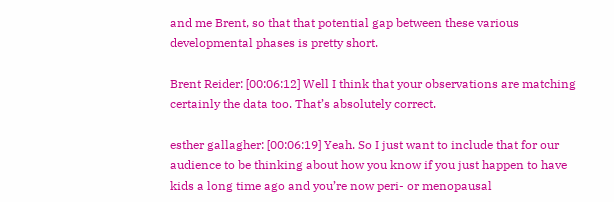and me Brent, so that that potential gap between these various developmental phases is pretty short.

Brent Reider: [00:06:12] Well I think that your observations are matching certainly the data too. That’s absolutely correct.

esther gallagher: [00:06:19] Yeah. So I just want to include that for our audience to be thinking about how you know if you just happen to have kids a long time ago and you’re now peri- or menopausal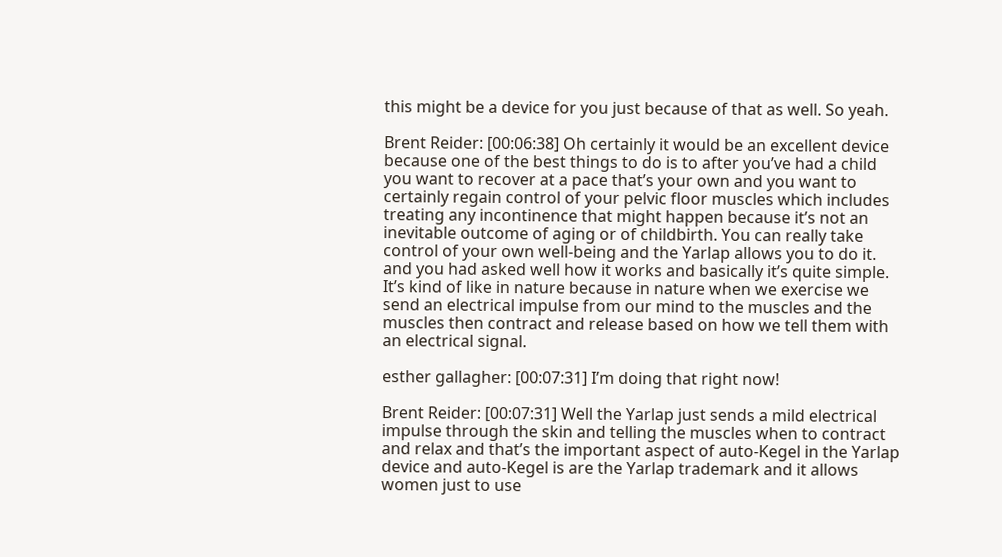this might be a device for you just because of that as well. So yeah.

Brent Reider: [00:06:38] Oh certainly it would be an excellent device because one of the best things to do is to after you’ve had a child you want to recover at a pace that’s your own and you want to certainly regain control of your pelvic floor muscles which includes treating any incontinence that might happen because it’s not an inevitable outcome of aging or of childbirth. You can really take control of your own well-being and the Yarlap allows you to do it. and you had asked well how it works and basically it’s quite simple. It’s kind of like in nature because in nature when we exercise we send an electrical impulse from our mind to the muscles and the muscles then contract and release based on how we tell them with an electrical signal.

esther gallagher: [00:07:31] I’m doing that right now!

Brent Reider: [00:07:31] Well the Yarlap just sends a mild electrical impulse through the skin and telling the muscles when to contract and relax and that’s the important aspect of auto-Kegel in the Yarlap device and auto-Kegel is are the Yarlap trademark and it allows women just to use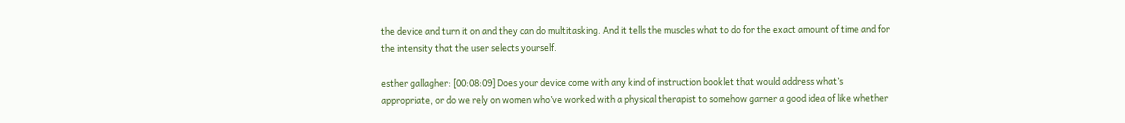the device and turn it on and they can do multitasking. And it tells the muscles what to do for the exact amount of time and for the intensity that the user selects yourself.

esther gallagher: [00:08:09] Does your device come with any kind of instruction booklet that would address what’s appropriate, or do we rely on women who’ve worked with a physical therapist to somehow garner a good idea of like whether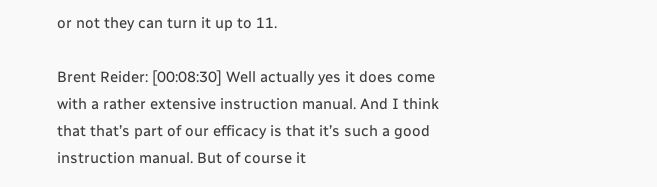or not they can turn it up to 11.

Brent Reider: [00:08:30] Well actually yes it does come with a rather extensive instruction manual. And I think that that’s part of our efficacy is that it’s such a good instruction manual. But of course it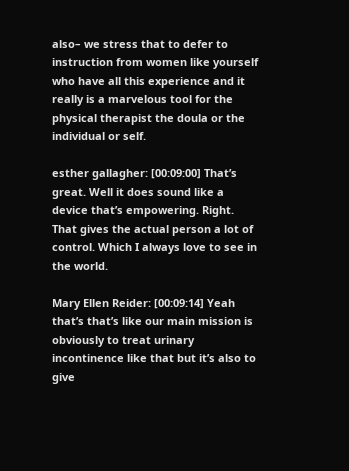also– we stress that to defer to instruction from women like yourself who have all this experience and it really is a marvelous tool for the physical therapist the doula or the individual or self.

esther gallagher: [00:09:00] That’s great. Well it does sound like a device that’s empowering. Right. That gives the actual person a lot of control. Which I always love to see in the world.

Mary Ellen Reider: [00:09:14] Yeah that’s that’s like our main mission is obviously to treat urinary incontinence like that but it’s also to give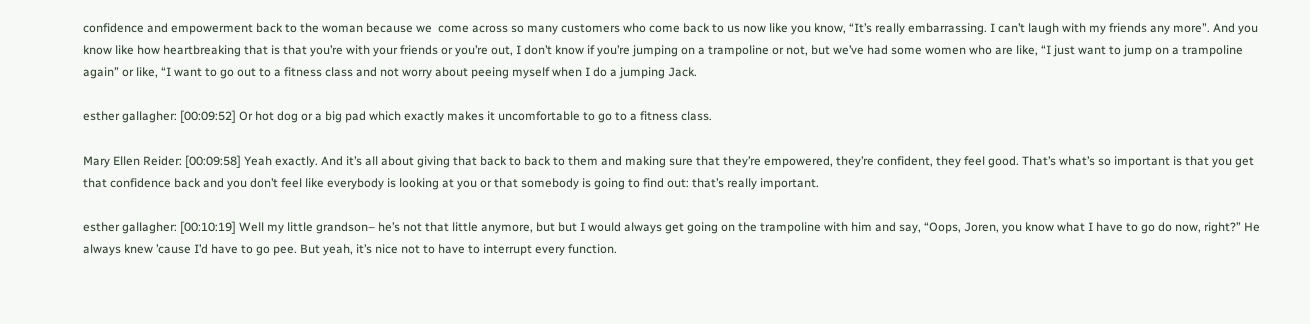confidence and empowerment back to the woman because we  come across so many customers who come back to us now like you know, “It’s really embarrassing. I can’t laugh with my friends any more”. And you know like how heartbreaking that is that you’re with your friends or you’re out, I don’t know if you’re jumping on a trampoline or not, but we’ve had some women who are like, “I just want to jump on a trampoline again” or like, “I want to go out to a fitness class and not worry about peeing myself when I do a jumping Jack.

esther gallagher: [00:09:52] Or hot dog or a big pad which exactly makes it uncomfortable to go to a fitness class.

Mary Ellen Reider: [00:09:58] Yeah exactly. And it’s all about giving that back to back to them and making sure that they’re empowered, they’re confident, they feel good. That’s what’s so important is that you get that confidence back and you don’t feel like everybody is looking at you or that somebody is going to find out: that’s really important.

esther gallagher: [00:10:19] Well my little grandson– he’s not that little anymore, but but I would always get going on the trampoline with him and say, “Oops, Joren, you know what I have to go do now, right?” He always knew ’cause I’d have to go pee. But yeah, it’s nice not to have to interrupt every function.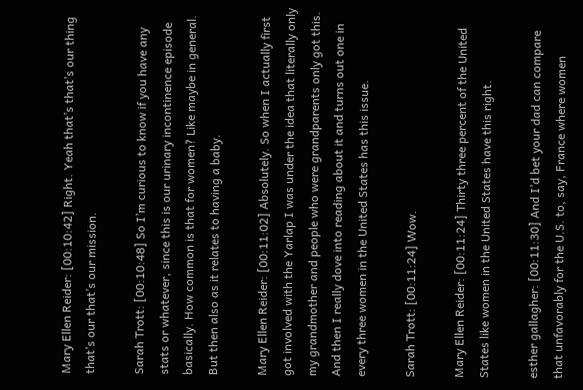Mary Ellen Reider: [00:10:42] Right. Yeah that’s that’s our thing that’s our that’s our mission.

Sarah Trott: [00:10:48] So I’m curious to know if you have any stats or whatever, since this is our urinary incontinence episode basically. How common is that for women? Like maybe in general. But then also as it relates to having a baby.

Mary Ellen Reider: [00:11:02] Absolutely. So when I actually first got involved with the Yarlap I was under the idea that literally only my grandmother and people who were grandparents only got this. And then I really dove into reading about it and turns out one in every three women in the United States has this issue.

Sarah Trott: [00:11:24] Wow.

Mary Ellen Reider: [00:11:24] Thirty three percent of the United States like women in the United States have this right.

esther gallagher: [00:11:30] And I’d bet your dad can compare that unfavorably for the U.S. to, say, France where women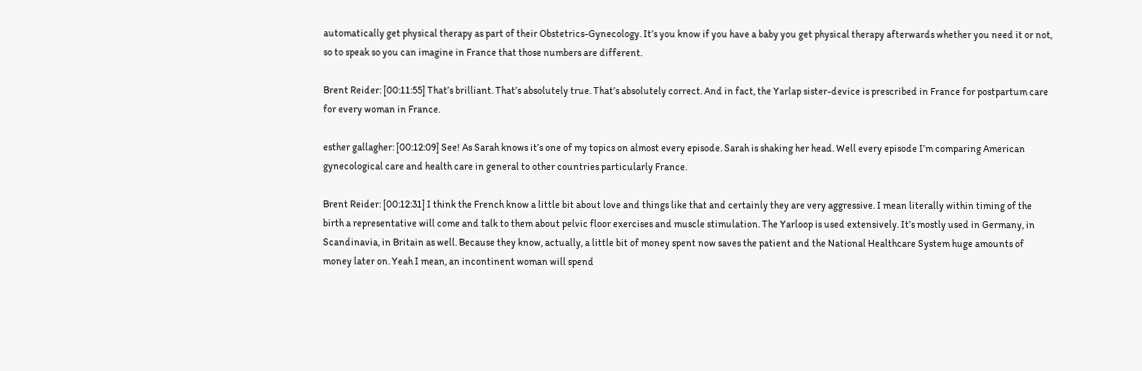automatically get physical therapy as part of their Obstetrics-Gynecology. It’s you know if you have a baby you get physical therapy afterwards whether you need it or not, so to speak so you can imagine in France that those numbers are different.

Brent Reider: [00:11:55] That’s brilliant. That’s absolutely true. That’s absolutely correct. And in fact, the Yarlap sister-device is prescribed in France for postpartum care for every woman in France.

esther gallagher: [00:12:09] See! As Sarah knows it’s one of my topics on almost every episode. Sarah is shaking her head. Well every episode I’m comparing American gynecological care and health care in general to other countries particularly France.

Brent Reider: [00:12:31] I think the French know a little bit about love and things like that and certainly they are very aggressive. I mean literally within timing of the birth a representative will come and talk to them about pelvic floor exercises and muscle stimulation. The Yarloop is used extensively. It’s mostly used in Germany, in Scandinavia, in Britain as well. Because they know, actually, a little bit of money spent now saves the patient and the National Healthcare System huge amounts of money later on. Yeah I mean, an incontinent woman will spend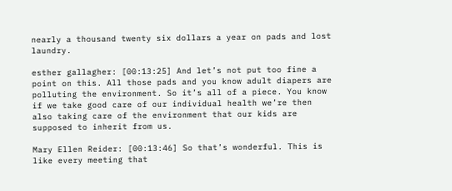nearly a thousand twenty six dollars a year on pads and lost laundry.

esther gallagher: [00:13:25] And let’s not put too fine a point on this. All those pads and you know adult diapers are polluting the environment. So it’s all of a piece. You know if we take good care of our individual health we’re then also taking care of the environment that our kids are supposed to inherit from us.

Mary Ellen Reider: [00:13:46] So that’s wonderful. This is like every meeting that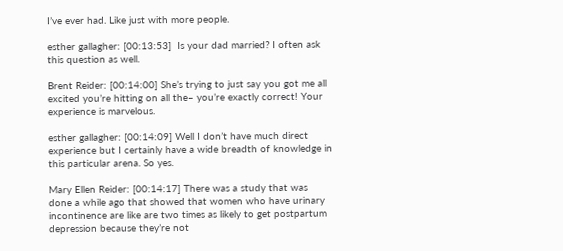I’ve ever had. Like just with more people.

esther gallagher: [00:13:53]  Is your dad married? I often ask this question as well.

Brent Reider: [00:14:00] She’s trying to just say you got me all excited you’re hitting on all the– you’re exactly correct! Your experience is marvelous.

esther gallagher: [00:14:09] Well I don’t have much direct experience but I certainly have a wide breadth of knowledge in this particular arena. So yes.

Mary Ellen Reider: [00:14:17] There was a study that was done a while ago that showed that women who have urinary incontinence are like are two times as likely to get postpartum depression because they’re not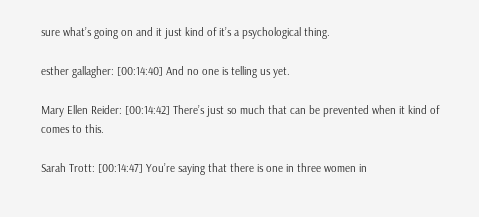sure what’s going on and it just kind of it’s a psychological thing.

esther gallagher: [00:14:40] And no one is telling us yet.

Mary Ellen Reider: [00:14:42] There’s just so much that can be prevented when it kind of comes to this.

Sarah Trott: [00:14:47] You’re saying that there is one in three women in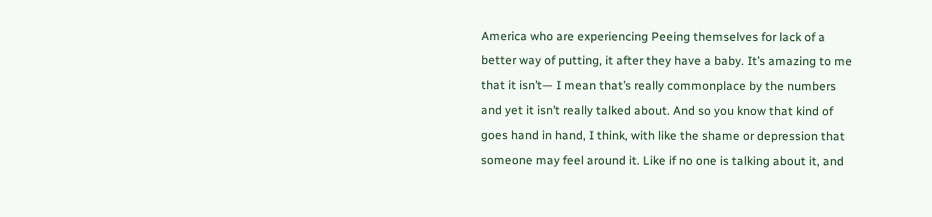America who are experiencing Peeing themselves for lack of a better way of putting, it after they have a baby. It’s amazing to me that it isn’t— I mean that’s really commonplace by the numbers and yet it isn’t really talked about. And so you know that kind of goes hand in hand, I think, with like the shame or depression that someone may feel around it. Like if no one is talking about it, and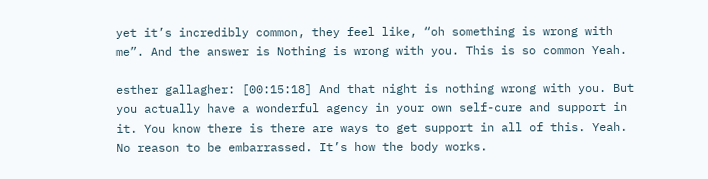yet it’s incredibly common, they feel like, “oh something is wrong with me”. And the answer is Nothing is wrong with you. This is so common Yeah.

esther gallagher: [00:15:18] And that night is nothing wrong with you. But you actually have a wonderful agency in your own self-cure and support in it. You know there is there are ways to get support in all of this. Yeah. No reason to be embarrassed. It’s how the body works.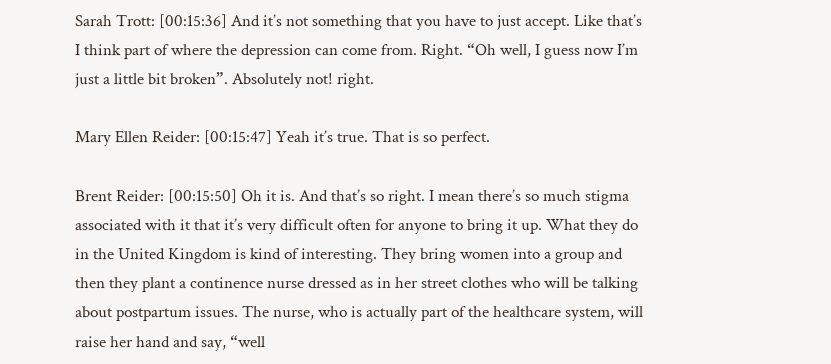Sarah Trott: [00:15:36] And it’s not something that you have to just accept. Like that’s I think part of where the depression can come from. Right. “Oh well, I guess now I’m just a little bit broken”. Absolutely not! right.

Mary Ellen Reider: [00:15:47] Yeah it’s true. That is so perfect.

Brent Reider: [00:15:50] Oh it is. And that’s so right. I mean there’s so much stigma associated with it that it’s very difficult often for anyone to bring it up. What they do in the United Kingdom is kind of interesting. They bring women into a group and then they plant a continence nurse dressed as in her street clothes who will be talking about postpartum issues. The nurse, who is actually part of the healthcare system, will raise her hand and say, “well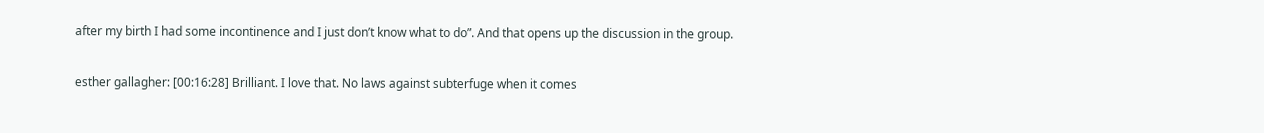after my birth I had some incontinence and I just don’t know what to do”. And that opens up the discussion in the group.

esther gallagher: [00:16:28] Brilliant. I love that. No laws against subterfuge when it comes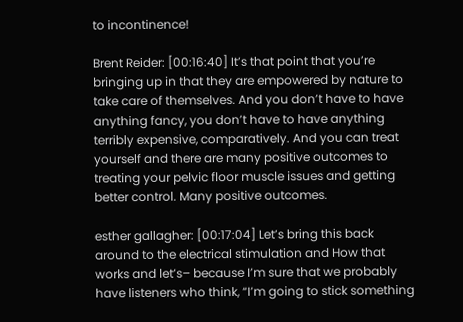to incontinence!

Brent Reider: [00:16:40] It’s that point that you’re bringing up in that they are empowered by nature to take care of themselves. And you don’t have to have anything fancy, you don’t have to have anything terribly expensive, comparatively. And you can treat yourself and there are many positive outcomes to treating your pelvic floor muscle issues and getting better control. Many positive outcomes.

esther gallagher: [00:17:04] Let’s bring this back around to the electrical stimulation and How that works and let’s– because I’m sure that we probably have listeners who think, “I’m going to stick something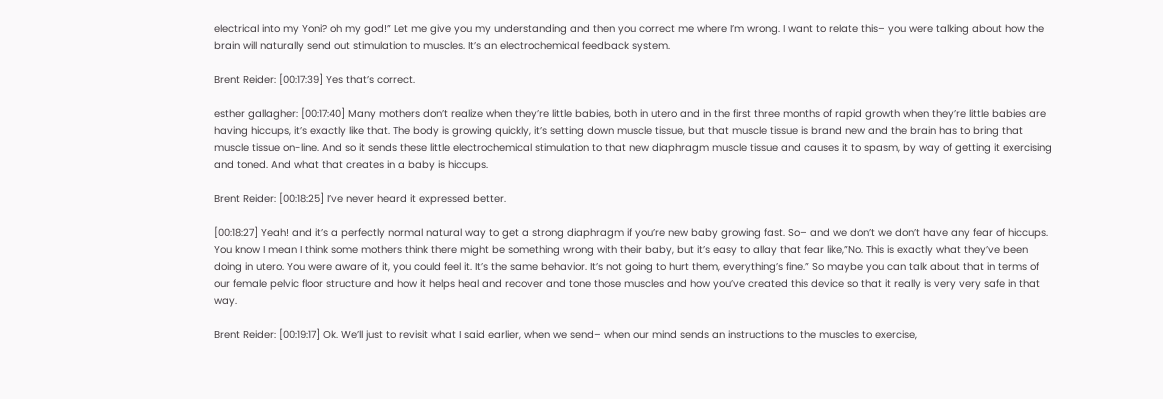electrical into my Yoni? oh my god!” Let me give you my understanding and then you correct me where I’m wrong. I want to relate this– you were talking about how the brain will naturally send out stimulation to muscles. It’s an electrochemical feedback system.

Brent Reider: [00:17:39] Yes that’s correct.

esther gallagher: [00:17:40] Many mothers don’t realize when they’re little babies, both in utero and in the first three months of rapid growth when they’re little babies are having hiccups, it’s exactly like that. The body is growing quickly, it’s setting down muscle tissue, but that muscle tissue is brand new and the brain has to bring that muscle tissue on-line. And so it sends these little electrochemical stimulation to that new diaphragm muscle tissue and causes it to spasm, by way of getting it exercising and toned. And what that creates in a baby is hiccups.

Brent Reider: [00:18:25] I’ve never heard it expressed better.

[00:18:27] Yeah! and it’s a perfectly normal natural way to get a strong diaphragm if you’re new baby growing fast. So– and we don’t we don’t have any fear of hiccups. You know I mean I think some mothers think there might be something wrong with their baby, but it’s easy to allay that fear like,”No. This is exactly what they’ve been doing in utero. You were aware of it, you could feel it. It’s the same behavior. It’s not going to hurt them, everything’s fine.” So maybe you can talk about that in terms of our female pelvic floor structure and how it helps heal and recover and tone those muscles and how you’ve created this device so that it really is very very safe in that way.

Brent Reider: [00:19:17] Ok. We’ll just to revisit what I said earlier, when we send– when our mind sends an instructions to the muscles to exercise,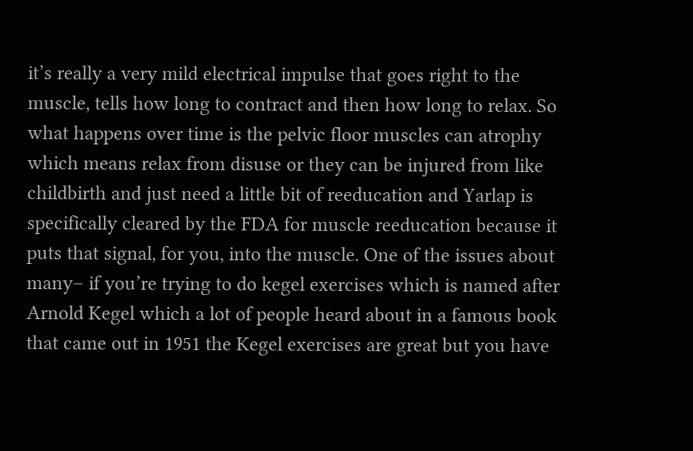it’s really a very mild electrical impulse that goes right to the muscle, tells how long to contract and then how long to relax. So what happens over time is the pelvic floor muscles can atrophy which means relax from disuse or they can be injured from like childbirth and just need a little bit of reeducation and Yarlap is specifically cleared by the FDA for muscle reeducation because it puts that signal, for you, into the muscle. One of the issues about many– if you’re trying to do kegel exercises which is named after Arnold Kegel which a lot of people heard about in a famous book that came out in 1951 the Kegel exercises are great but you have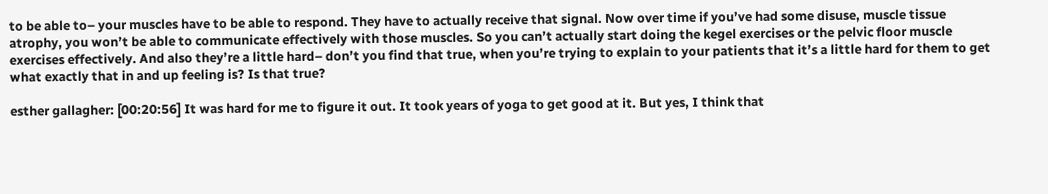to be able to– your muscles have to be able to respond. They have to actually receive that signal. Now over time if you’ve had some disuse, muscle tissue atrophy, you won’t be able to communicate effectively with those muscles. So you can’t actually start doing the kegel exercises or the pelvic floor muscle exercises effectively. And also they’re a little hard– don’t you find that true, when you’re trying to explain to your patients that it’s a little hard for them to get what exactly that in and up feeling is? Is that true?

esther gallagher: [00:20:56] It was hard for me to figure it out. It took years of yoga to get good at it. But yes, I think that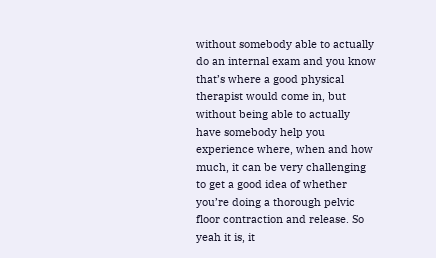without somebody able to actually do an internal exam and you know that’s where a good physical therapist would come in, but without being able to actually have somebody help you experience where, when and how much, it can be very challenging to get a good idea of whether you’re doing a thorough pelvic floor contraction and release. So yeah it is, it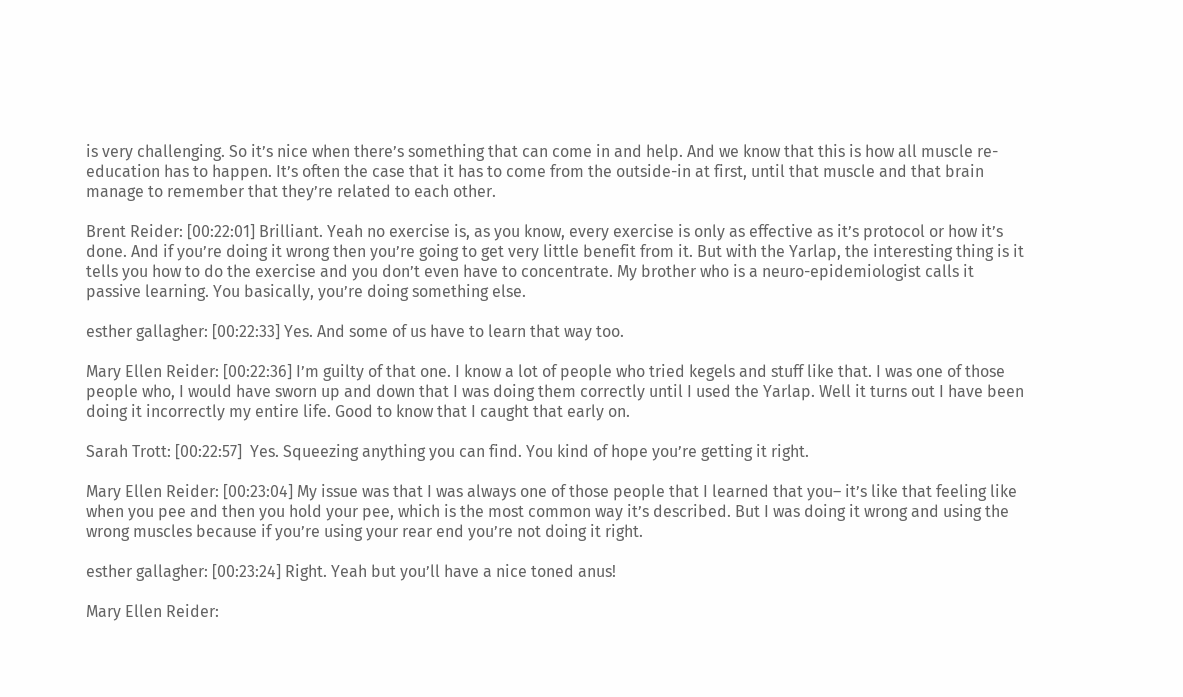is very challenging. So it’s nice when there’s something that can come in and help. And we know that this is how all muscle re-education has to happen. It’s often the case that it has to come from the outside-in at first, until that muscle and that brain manage to remember that they’re related to each other.

Brent Reider: [00:22:01] Brilliant. Yeah no exercise is, as you know, every exercise is only as effective as it’s protocol or how it’s done. And if you’re doing it wrong then you’re going to get very little benefit from it. But with the Yarlap, the interesting thing is it tells you how to do the exercise and you don’t even have to concentrate. My brother who is a neuro-epidemiologist calls it passive learning. You basically, you’re doing something else.

esther gallagher: [00:22:33] Yes. And some of us have to learn that way too.

Mary Ellen Reider: [00:22:36] I’m guilty of that one. I know a lot of people who tried kegels and stuff like that. I was one of those people who, I would have sworn up and down that I was doing them correctly until I used the Yarlap. Well it turns out I have been doing it incorrectly my entire life. Good to know that I caught that early on.

Sarah Trott: [00:22:57]  Yes. Squeezing anything you can find. You kind of hope you’re getting it right.

Mary Ellen Reider: [00:23:04] My issue was that I was always one of those people that I learned that you– it’s like that feeling like when you pee and then you hold your pee, which is the most common way it’s described. But I was doing it wrong and using the wrong muscles because if you’re using your rear end you’re not doing it right.

esther gallagher: [00:23:24] Right. Yeah but you’ll have a nice toned anus!

Mary Ellen Reider: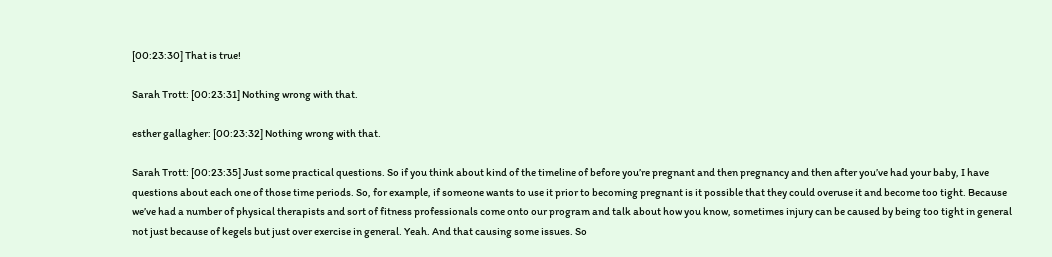[00:23:30] That is true!

Sarah Trott: [00:23:31] Nothing wrong with that.

esther gallagher: [00:23:32] Nothing wrong with that.

Sarah Trott: [00:23:35] Just some practical questions. So if you think about kind of the timeline of before you’re pregnant and then pregnancy and then after you’ve had your baby, I have questions about each one of those time periods. So, for example, if someone wants to use it prior to becoming pregnant is it possible that they could overuse it and become too tight. Because we’ve had a number of physical therapists and sort of fitness professionals come onto our program and talk about how you know, sometimes injury can be caused by being too tight in general not just because of kegels but just over exercise in general. Yeah. And that causing some issues. So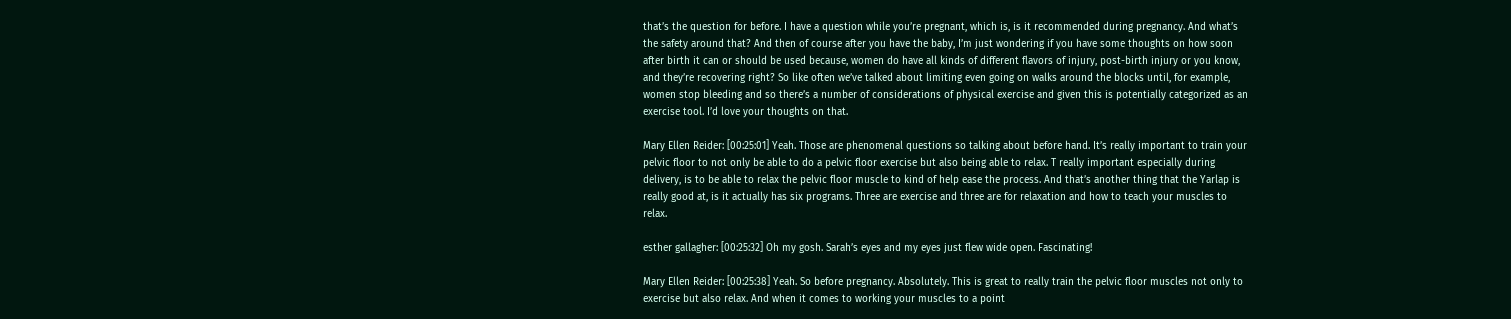that’s the question for before. I have a question while you’re pregnant, which is, is it recommended during pregnancy. And what’s the safety around that? And then of course after you have the baby, I’m just wondering if you have some thoughts on how soon after birth it can or should be used because, women do have all kinds of different flavors of injury, post-birth injury or you know, and they’re recovering right? So like often we’ve talked about limiting even going on walks around the blocks until, for example, women stop bleeding and so there’s a number of considerations of physical exercise and given this is potentially categorized as an exercise tool. I’d love your thoughts on that.

Mary Ellen Reider: [00:25:01] Yeah. Those are phenomenal questions so talking about before hand. It’s really important to train your pelvic floor to not only be able to do a pelvic floor exercise but also being able to relax. T really important especially during delivery, is to be able to relax the pelvic floor muscle to kind of help ease the process. And that’s another thing that the Yarlap is really good at, is it actually has six programs. Three are exercise and three are for relaxation and how to teach your muscles to relax.

esther gallagher: [00:25:32] Oh my gosh. Sarah’s eyes and my eyes just flew wide open. Fascinating!

Mary Ellen Reider: [00:25:38] Yeah. So before pregnancy. Absolutely. This is great to really train the pelvic floor muscles not only to exercise but also relax. And when it comes to working your muscles to a point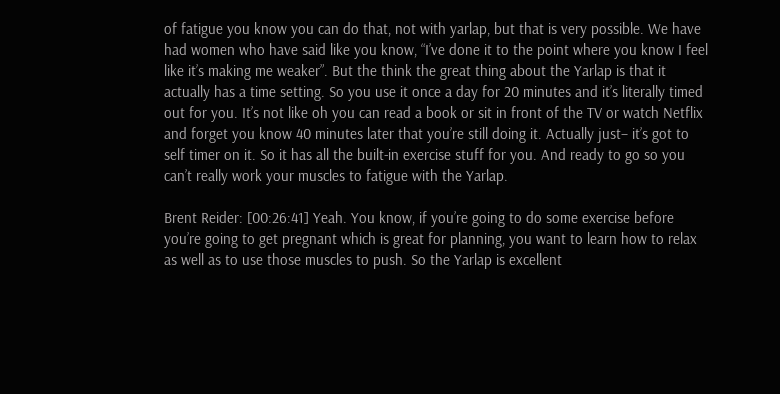of fatigue you know you can do that, not with yarlap, but that is very possible. We have had women who have said like you know, “I’ve done it to the point where you know I feel like it’s making me weaker”. But the think the great thing about the Yarlap is that it actually has a time setting. So you use it once a day for 20 minutes and it’s literally timed out for you. It’s not like oh you can read a book or sit in front of the TV or watch Netflix and forget you know 40 minutes later that you’re still doing it. Actually just– it’s got to self timer on it. So it has all the built-in exercise stuff for you. And ready to go so you can’t really work your muscles to fatigue with the Yarlap.

Brent Reider: [00:26:41] Yeah. You know, if you’re going to do some exercise before you’re going to get pregnant which is great for planning, you want to learn how to relax as well as to use those muscles to push. So the Yarlap is excellent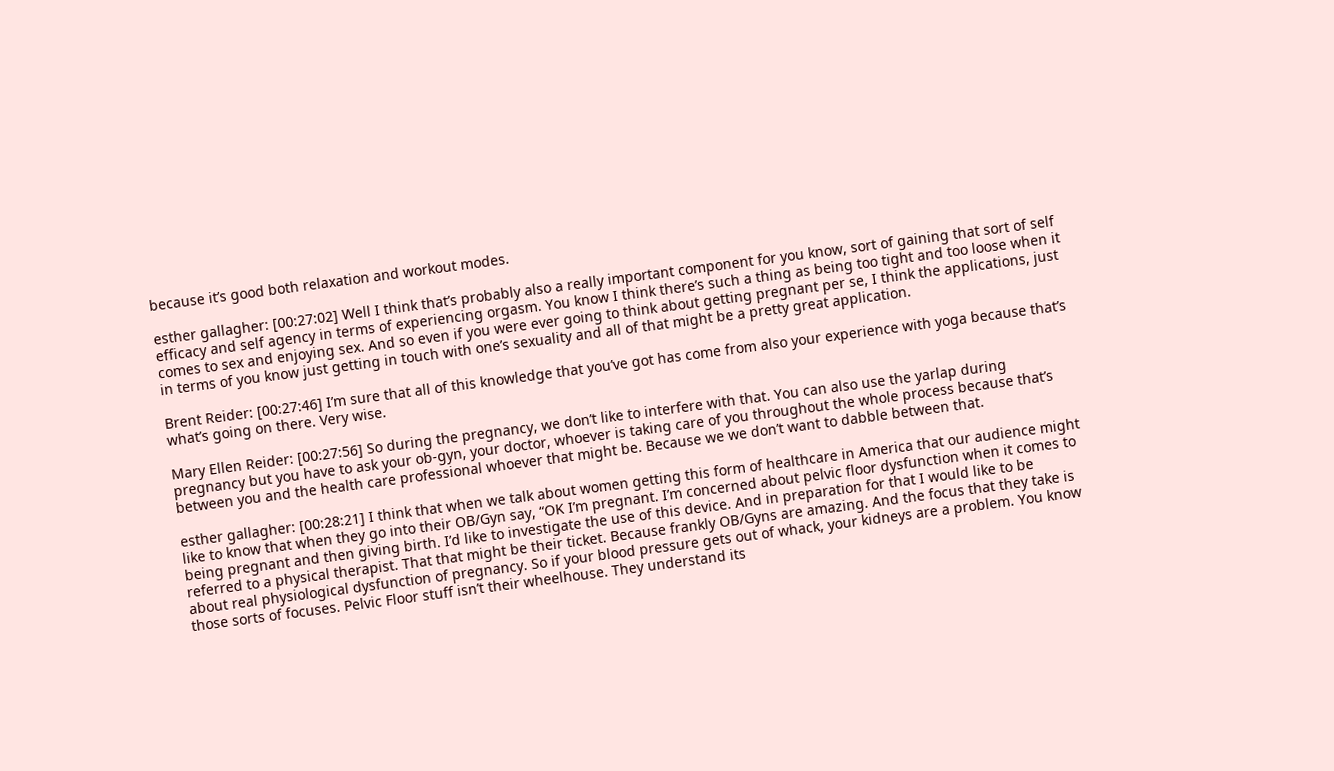because it’s good both relaxation and workout modes.

esther gallagher: [00:27:02] Well I think that’s probably also a really important component for you know, sort of gaining that sort of self efficacy and self agency in terms of experiencing orgasm. You know I think there’s such a thing as being too tight and too loose when it comes to sex and enjoying sex. And so even if you were ever going to think about getting pregnant per se, I think the applications, just in terms of you know just getting in touch with one’s sexuality and all of that might be a pretty great application.

Brent Reider: [00:27:46] I’m sure that all of this knowledge that you’ve got has come from also your experience with yoga because that’s what’s going on there. Very wise.

Mary Ellen Reider: [00:27:56] So during the pregnancy, we don’t like to interfere with that. You can also use the yarlap during pregnancy but you have to ask your ob-gyn, your doctor, whoever is taking care of you throughout the whole process because that’s between you and the health care professional whoever that might be. Because we we don’t want to dabble between that.

esther gallagher: [00:28:21] I think that when we talk about women getting this form of healthcare in America that our audience might like to know that when they go into their OB/Gyn say, “OK I’m pregnant. I’m concerned about pelvic floor dysfunction when it comes to being pregnant and then giving birth. I’d like to investigate the use of this device. And in preparation for that I would like to be referred to a physical therapist. That that might be their ticket. Because frankly OB/Gyns are amazing. And the focus that they take is about real physiological dysfunction of pregnancy. So if your blood pressure gets out of whack, your kidneys are a problem. You know those sorts of focuses. Pelvic Floor stuff isn’t their wheelhouse. They understand its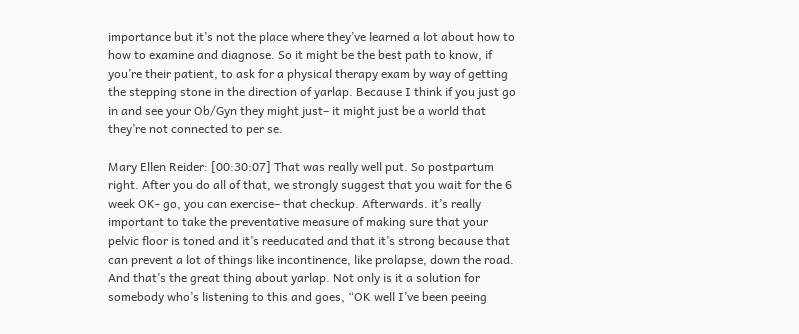importance but it’s not the place where they’ve learned a lot about how to how to examine and diagnose. So it might be the best path to know, if you’re their patient, to ask for a physical therapy exam by way of getting the stepping stone in the direction of yarlap. Because I think if you just go in and see your Ob/Gyn they might just– it might just be a world that they’re not connected to per se.

Mary Ellen Reider: [00:30:07] That was really well put. So postpartum right. After you do all of that, we strongly suggest that you wait for the 6 week OK- go, you can exercise– that checkup. Afterwards. it’s really important to take the preventative measure of making sure that your pelvic floor is toned and it’s reeducated and that it’s strong because that can prevent a lot of things like incontinence, like prolapse, down the road. And that’s the great thing about yarlap. Not only is it a solution for somebody who’s listening to this and goes, “OK well I’ve been peeing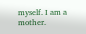myself. I am a mother.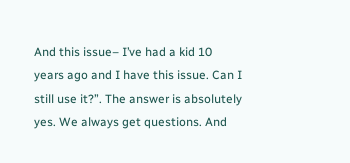And this issue– I’ve had a kid 10 years ago and I have this issue. Can I still use it?”. The answer is absolutely yes. We always get questions. And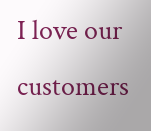I love our customers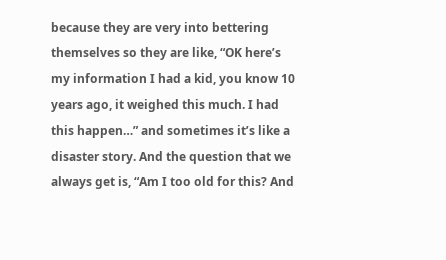because they are very into bettering themselves so they are like, “OK here’s my information I had a kid, you know 10 years ago, it weighed this much. I had this happen…” and sometimes it’s like a disaster story. And the question that we always get is, “Am I too old for this? And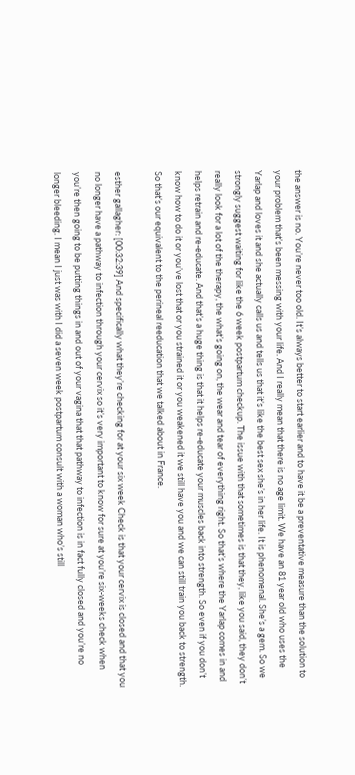the answer is no. You’re never too old. It’s always better to start earlier and to have it be a preventative measure than the solution to your problem that’s been messing with your life. And I really mean that there is no age limit. We have an 81 year old who uses the Yarlap and loves it and she actually calls us and tells us that it’s like the best sex she’s in her life. It is phenomenal. She’s a gem. So we strongly suggest waiting for like the 6 week postpartum checkup. The issue with that sometimes is that they, like you said, they don’t really look for a lot of the therapy, the what’s going on, the wear and tear of everything right. So that’s where the Yarlap comes in and helps retrain and re-educate. And that’s a huge thing is that it helps re-educate your muscles back into strength. So even if you don’t know how to do it or you’ve lost that or you strained it or you weakened it we still have you and we can still train you back to strength. So that’s our equivalent to the perineal reeducation that we talked about in France.

esther gallagher: [00:32:39] And specifically what they’re checking for at your six week Check is that your cervix is closed and that you no longer have a pathway to infection through your cervix so it’s very important to know for sure at you’re six-weeks check when you’re then going to be putting things in and out of your vagina that that pathway to infection is in fact fully closed and you’re no longer bleeding. I mean I just was with I did a seven week postpartum consult with a woman who’s still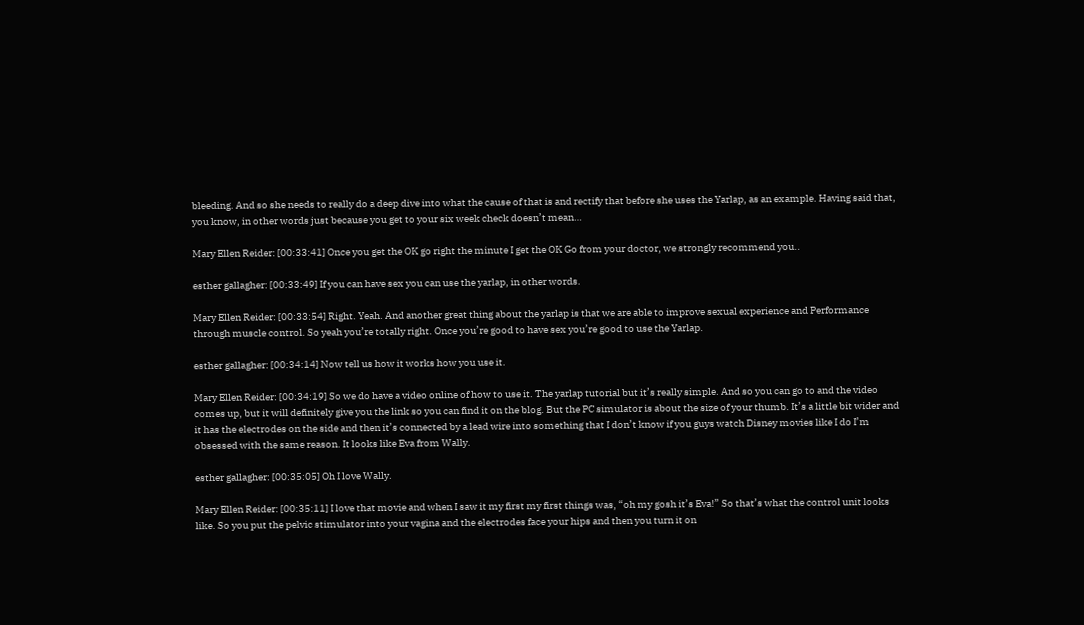bleeding. And so she needs to really do a deep dive into what the cause of that is and rectify that before she uses the Yarlap, as an example. Having said that, you know, in other words just because you get to your six week check doesn’t mean…

Mary Ellen Reider: [00:33:41] Once you get the OK go right the minute I get the OK Go from your doctor, we strongly recommend you..

esther gallagher: [00:33:49] If you can have sex you can use the yarlap, in other words.

Mary Ellen Reider: [00:33:54] Right. Yeah. And another great thing about the yarlap is that we are able to improve sexual experience and Performance through muscle control. So yeah you’re totally right. Once you’re good to have sex you’re good to use the Yarlap.

esther gallagher: [00:34:14] Now tell us how it works how you use it.

Mary Ellen Reider: [00:34:19] So we do have a video online of how to use it. The yarlap tutorial but it’s really simple. And so you can go to and the video comes up, but it will definitely give you the link so you can find it on the blog. But the PC simulator is about the size of your thumb. It’s a little bit wider and it has the electrodes on the side and then it’s connected by a lead wire into something that I don’t know if you guys watch Disney movies like I do I’m obsessed with the same reason. It looks like Eva from Wally.

esther gallagher: [00:35:05] Oh I love Wally.

Mary Ellen Reider: [00:35:11] I love that movie and when I saw it my first my first things was, “oh my gosh it’s Eva!” So that’s what the control unit looks like. So you put the pelvic stimulator into your vagina and the electrodes face your hips and then you turn it on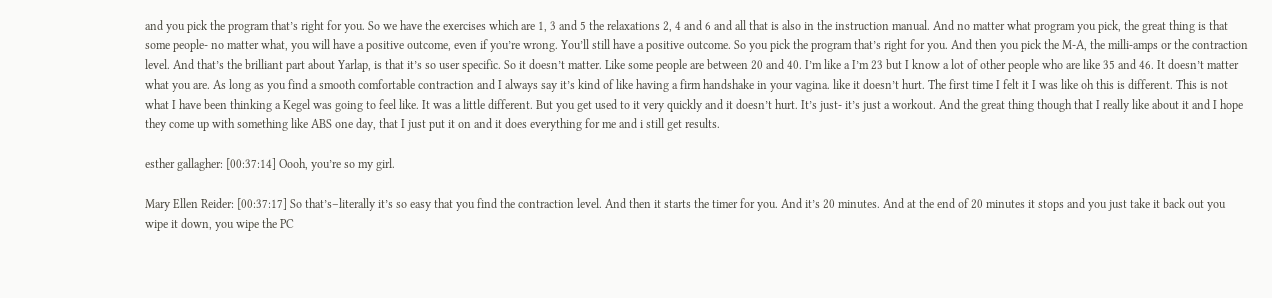and you pick the program that’s right for you. So we have the exercises which are 1, 3 and 5 the relaxations 2, 4 and 6 and all that is also in the instruction manual. And no matter what program you pick, the great thing is that some people- no matter what, you will have a positive outcome, even if you’re wrong. You’ll still have a positive outcome. So you pick the program that’s right for you. And then you pick the M-A, the milli-amps or the contraction level. And that’s the brilliant part about Yarlap, is that it’s so user specific. So it doesn’t matter. Like some people are between 20 and 40. I’m like a I’m 23 but I know a lot of other people who are like 35 and 46. It doesn’t matter what you are. As long as you find a smooth comfortable contraction and I always say it’s kind of like having a firm handshake in your vagina. like it doesn’t hurt. The first time I felt it I was like oh this is different. This is not what I have been thinking a Kegel was going to feel like. It was a little different. But you get used to it very quickly and it doesn’t hurt. It’s just- it’s just a workout. And the great thing though that I really like about it and I hope they come up with something like ABS one day, that I just put it on and it does everything for me and i still get results.

esther gallagher: [00:37:14] Oooh, you’re so my girl.

Mary Ellen Reider: [00:37:17] So that’s–literally it’s so easy that you find the contraction level. And then it starts the timer for you. And it’s 20 minutes. And at the end of 20 minutes it stops and you just take it back out you wipe it down, you wipe the PC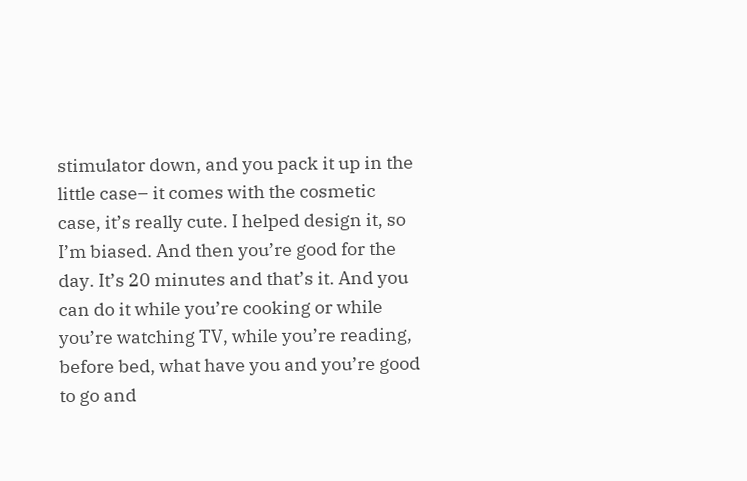stimulator down, and you pack it up in the little case– it comes with the cosmetic case, it’s really cute. I helped design it, so I’m biased. And then you’re good for the day. It’s 20 minutes and that’s it. And you can do it while you’re cooking or while you’re watching TV, while you’re reading, before bed, what have you and you’re good to go and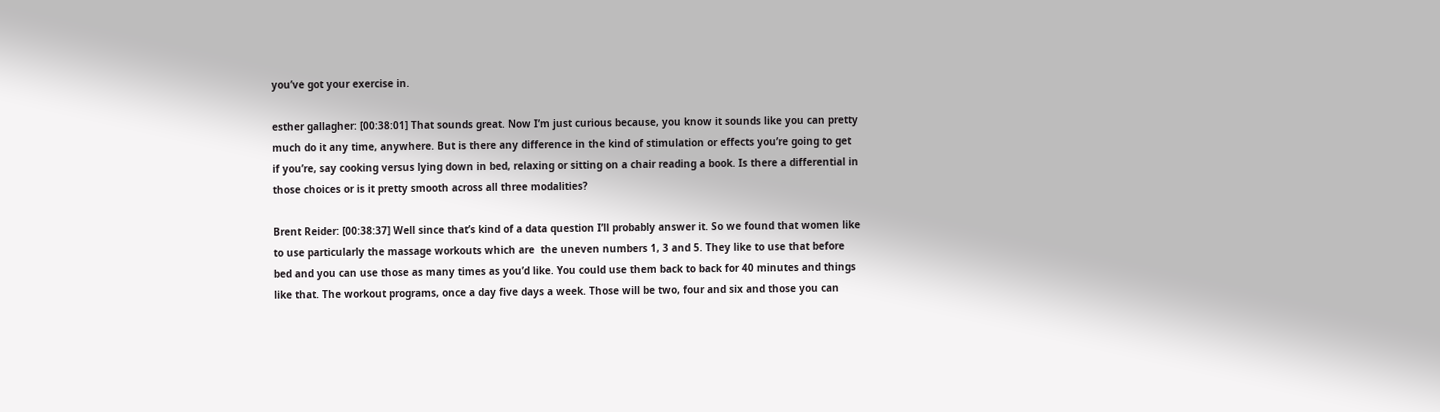you’ve got your exercise in.

esther gallagher: [00:38:01] That sounds great. Now I’m just curious because, you know it sounds like you can pretty much do it any time, anywhere. But is there any difference in the kind of stimulation or effects you’re going to get if you’re, say cooking versus lying down in bed, relaxing or sitting on a chair reading a book. Is there a differential in those choices or is it pretty smooth across all three modalities?

Brent Reider: [00:38:37] Well since that’s kind of a data question I’ll probably answer it. So we found that women like to use particularly the massage workouts which are  the uneven numbers 1, 3 and 5. They like to use that before bed and you can use those as many times as you’d like. You could use them back to back for 40 minutes and things like that. The workout programs, once a day five days a week. Those will be two, four and six and those you can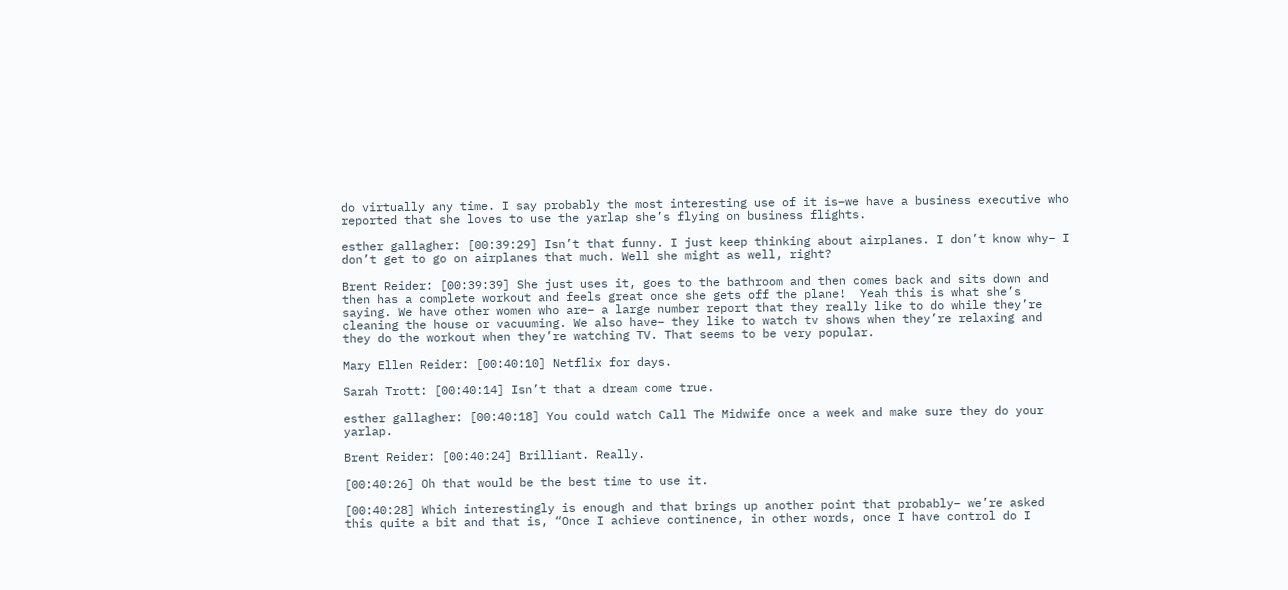do virtually any time. I say probably the most interesting use of it is–we have a business executive who reported that she loves to use the yarlap she’s flying on business flights.

esther gallagher: [00:39:29] Isn’t that funny. I just keep thinking about airplanes. I don’t know why– I don’t get to go on airplanes that much. Well she might as well, right?

Brent Reider: [00:39:39] She just uses it, goes to the bathroom and then comes back and sits down and then has a complete workout and feels great once she gets off the plane!  Yeah this is what she’s saying. We have other women who are– a large number report that they really like to do while they’re cleaning the house or vacuuming. We also have– they like to watch tv shows when they’re relaxing and they do the workout when they’re watching TV. That seems to be very popular.

Mary Ellen Reider: [00:40:10] Netflix for days.

Sarah Trott: [00:40:14] Isn’t that a dream come true.

esther gallagher: [00:40:18] You could watch Call The Midwife once a week and make sure they do your yarlap.

Brent Reider: [00:40:24] Brilliant. Really.

[00:40:26] Oh that would be the best time to use it.

[00:40:28] Which interestingly is enough and that brings up another point that probably– we’re asked this quite a bit and that is, “Once I achieve continence, in other words, once I have control do I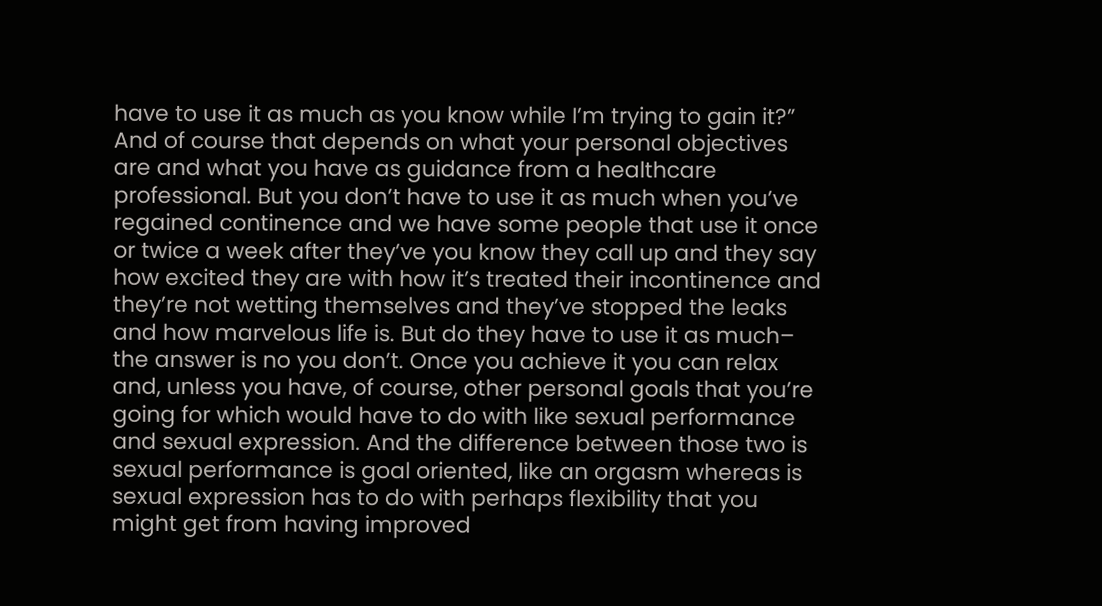have to use it as much as you know while I’m trying to gain it?” And of course that depends on what your personal objectives are and what you have as guidance from a healthcare professional. But you don’t have to use it as much when you’ve regained continence and we have some people that use it once or twice a week after they’ve you know they call up and they say how excited they are with how it’s treated their incontinence and they’re not wetting themselves and they’ve stopped the leaks and how marvelous life is. But do they have to use it as much– the answer is no you don’t. Once you achieve it you can relax and, unless you have, of course, other personal goals that you’re going for which would have to do with like sexual performance and sexual expression. And the difference between those two is sexual performance is goal oriented, like an orgasm whereas is sexual expression has to do with perhaps flexibility that you might get from having improved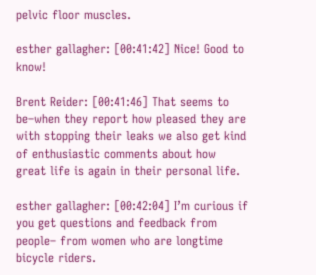pelvic floor muscles.

esther gallagher: [00:41:42] Nice! Good to know!

Brent Reider: [00:41:46] That seems to be–when they report how pleased they are with stopping their leaks we also get kind of enthusiastic comments about how great life is again in their personal life.

esther gallagher: [00:42:04] I’m curious if you get questions and feedback from people– from women who are longtime bicycle riders.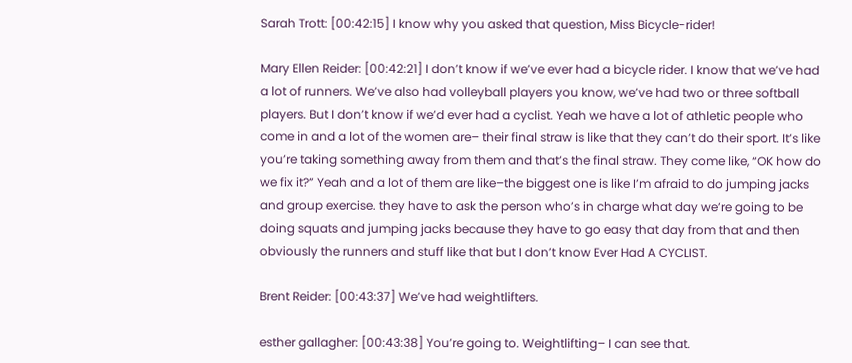Sarah Trott: [00:42:15] I know why you asked that question, Miss Bicycle-rider!

Mary Ellen Reider: [00:42:21] I don’t know if we’ve ever had a bicycle rider. I know that we’ve had a lot of runners. We’ve also had volleyball players you know, we’ve had two or three softball players. But I don’t know if we’d ever had a cyclist. Yeah we have a lot of athletic people who come in and a lot of the women are– their final straw is like that they can’t do their sport. It’s like you’re taking something away from them and that’s the final straw. They come like, “OK how do we fix it?” Yeah and a lot of them are like–the biggest one is like I’m afraid to do jumping jacks and group exercise. they have to ask the person who’s in charge what day we’re going to be doing squats and jumping jacks because they have to go easy that day from that and then obviously the runners and stuff like that but I don’t know Ever Had A CYCLIST.

Brent Reider: [00:43:37] We’ve had weightlifters.

esther gallagher: [00:43:38] You’re going to. Weightlifting– I can see that.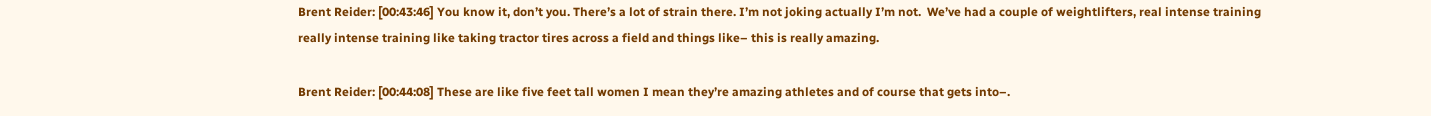Brent Reider: [00:43:46] You know it, don’t you. There’s a lot of strain there. I’m not joking actually I’m not.  We’ve had a couple of weightlifters, real intense training really intense training like taking tractor tires across a field and things like– this is really amazing.

Brent Reider: [00:44:08] These are like five feet tall women I mean they’re amazing athletes and of course that gets into–.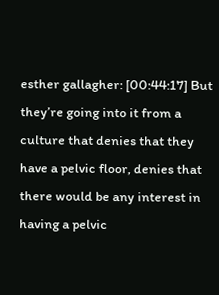esther gallagher: [00:44:17] But they’re going into it from a culture that denies that they have a pelvic floor, denies that there would be any interest in having a pelvic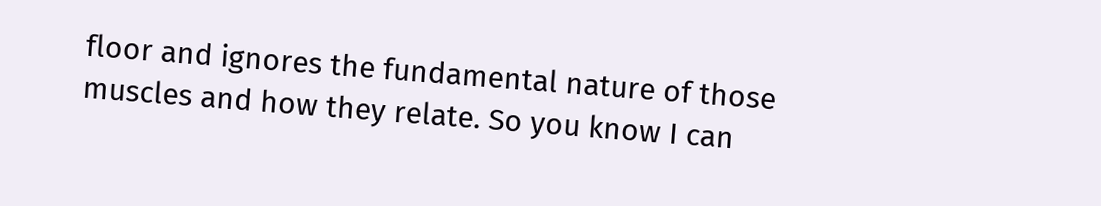floor and ignores the fundamental nature of those muscles and how they relate. So you know I can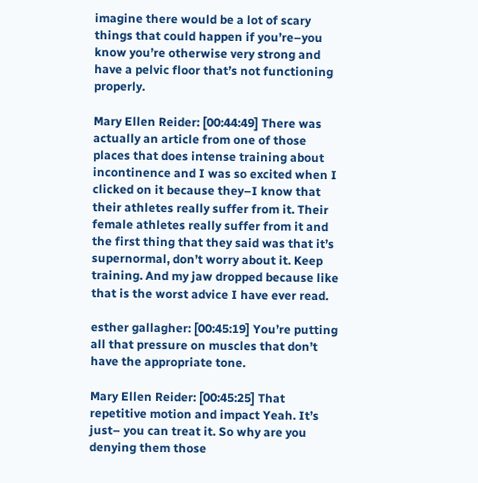imagine there would be a lot of scary things that could happen if you’re–you know you’re otherwise very strong and have a pelvic floor that’s not functioning properly.

Mary Ellen Reider: [00:44:49] There was actually an article from one of those places that does intense training about incontinence and I was so excited when I clicked on it because they–I know that their athletes really suffer from it. Their female athletes really suffer from it and the first thing that they said was that it’s supernormal, don’t worry about it. Keep training. And my jaw dropped because like that is the worst advice I have ever read.

esther gallagher: [00:45:19] You’re putting all that pressure on muscles that don’t have the appropriate tone.

Mary Ellen Reider: [00:45:25] That repetitive motion and impact Yeah. It’s just– you can treat it. So why are you denying them those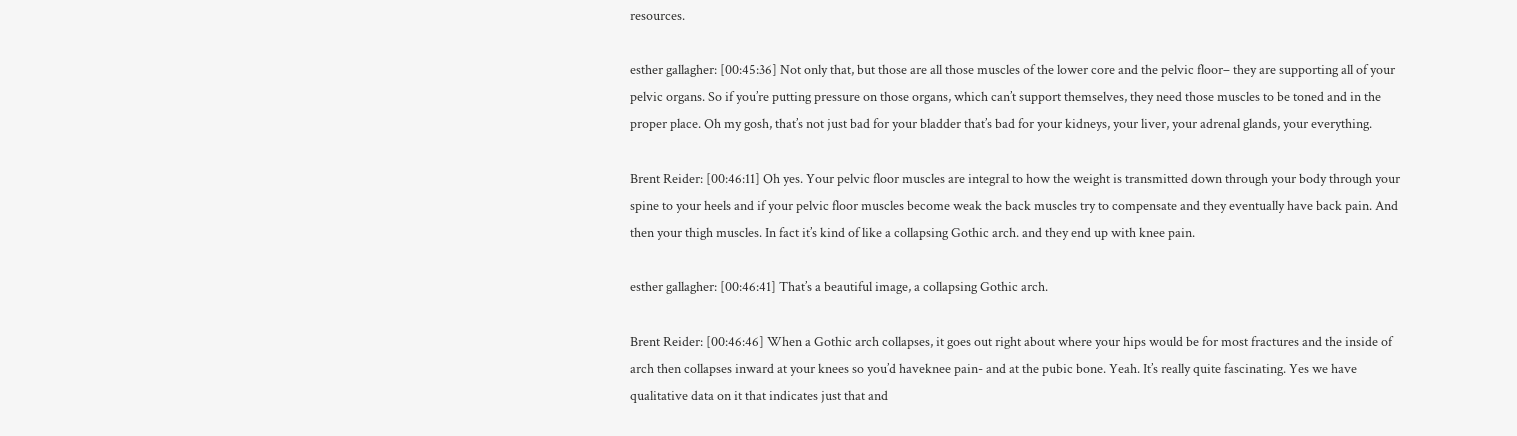resources.

esther gallagher: [00:45:36] Not only that, but those are all those muscles of the lower core and the pelvic floor– they are supporting all of your pelvic organs. So if you’re putting pressure on those organs, which can’t support themselves, they need those muscles to be toned and in the proper place. Oh my gosh, that’s not just bad for your bladder that’s bad for your kidneys, your liver, your adrenal glands, your everything.

Brent Reider: [00:46:11] Oh yes. Your pelvic floor muscles are integral to how the weight is transmitted down through your body through your spine to your heels and if your pelvic floor muscles become weak the back muscles try to compensate and they eventually have back pain. And then your thigh muscles. In fact it’s kind of like a collapsing Gothic arch. and they end up with knee pain.

esther gallagher: [00:46:41] That’s a beautiful image, a collapsing Gothic arch.

Brent Reider: [00:46:46] When a Gothic arch collapses, it goes out right about where your hips would be for most fractures and the inside of arch then collapses inward at your knees so you’d haveknee pain- and at the pubic bone. Yeah. It’s really quite fascinating. Yes we have qualitative data on it that indicates just that and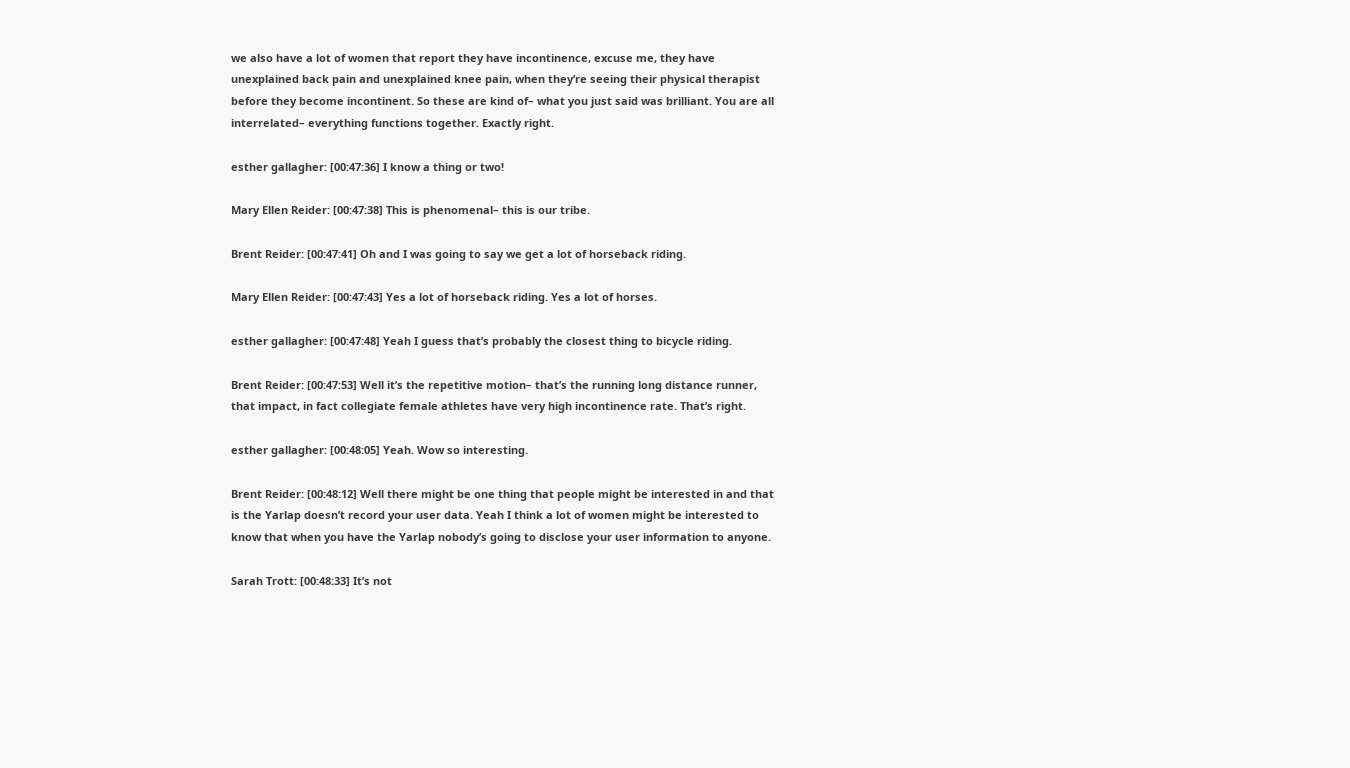we also have a lot of women that report they have incontinence, excuse me, they have unexplained back pain and unexplained knee pain, when they’re seeing their physical therapist before they become incontinent. So these are kind of– what you just said was brilliant. You are all interrelated– everything functions together. Exactly right.

esther gallagher: [00:47:36] I know a thing or two!

Mary Ellen Reider: [00:47:38] This is phenomenal– this is our tribe.

Brent Reider: [00:47:41] Oh and I was going to say we get a lot of horseback riding.

Mary Ellen Reider: [00:47:43] Yes a lot of horseback riding. Yes a lot of horses.

esther gallagher: [00:47:48] Yeah I guess that’s probably the closest thing to bicycle riding.

Brent Reider: [00:47:53] Well it’s the repetitive motion– that’s the running long distance runner, that impact, in fact collegiate female athletes have very high incontinence rate. That’s right.

esther gallagher: [00:48:05] Yeah. Wow so interesting.

Brent Reider: [00:48:12] Well there might be one thing that people might be interested in and that is the Yarlap doesn’t record your user data. Yeah I think a lot of women might be interested to know that when you have the Yarlap nobody’s going to disclose your user information to anyone.

Sarah Trott: [00:48:33] It’s not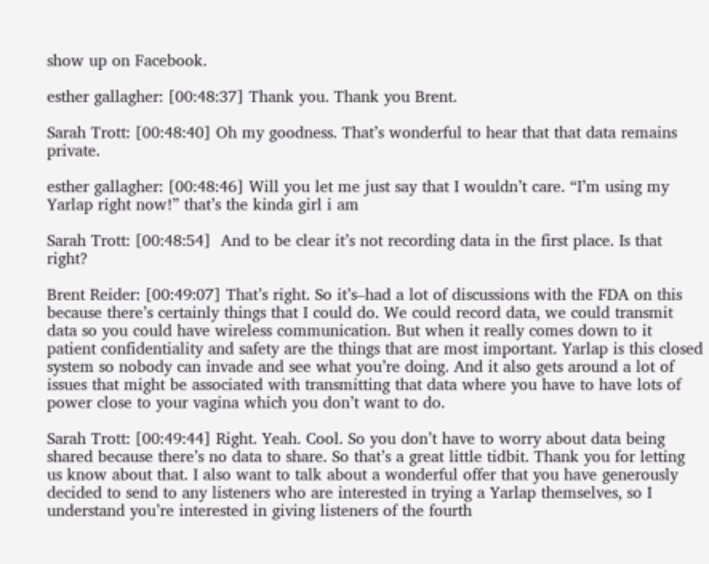show up on Facebook.

esther gallagher: [00:48:37] Thank you. Thank you Brent.

Sarah Trott: [00:48:40] Oh my goodness. That’s wonderful to hear that that data remains private.

esther gallagher: [00:48:46] Will you let me just say that I wouldn’t care. “I’m using my Yarlap right now!” that’s the kinda girl i am

Sarah Trott: [00:48:54]  And to be clear it’s not recording data in the first place. Is that right?

Brent Reider: [00:49:07] That’s right. So it’s–had a lot of discussions with the FDA on this because there’s certainly things that I could do. We could record data, we could transmit data so you could have wireless communication. But when it really comes down to it patient confidentiality and safety are the things that are most important. Yarlap is this closed system so nobody can invade and see what you’re doing. And it also gets around a lot of issues that might be associated with transmitting that data where you have to have lots of power close to your vagina which you don’t want to do.

Sarah Trott: [00:49:44] Right. Yeah. Cool. So you don’t have to worry about data being shared because there’s no data to share. So that’s a great little tidbit. Thank you for letting us know about that. I also want to talk about a wonderful offer that you have generously decided to send to any listeners who are interested in trying a Yarlap themselves, so I understand you’re interested in giving listeners of the fourth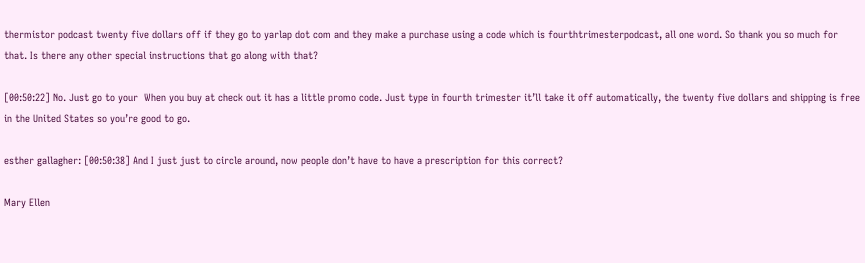thermistor podcast twenty five dollars off if they go to yarlap dot com and they make a purchase using a code which is fourthtrimesterpodcast, all one word. So thank you so much for that. Is there any other special instructions that go along with that?

[00:50:22] No. Just go to your  When you buy at check out it has a little promo code. Just type in fourth trimester it’ll take it off automatically, the twenty five dollars and shipping is free in the United States so you’re good to go.

esther gallagher: [00:50:38] And I just just to circle around, now people don’t have to have a prescription for this correct?

Mary Ellen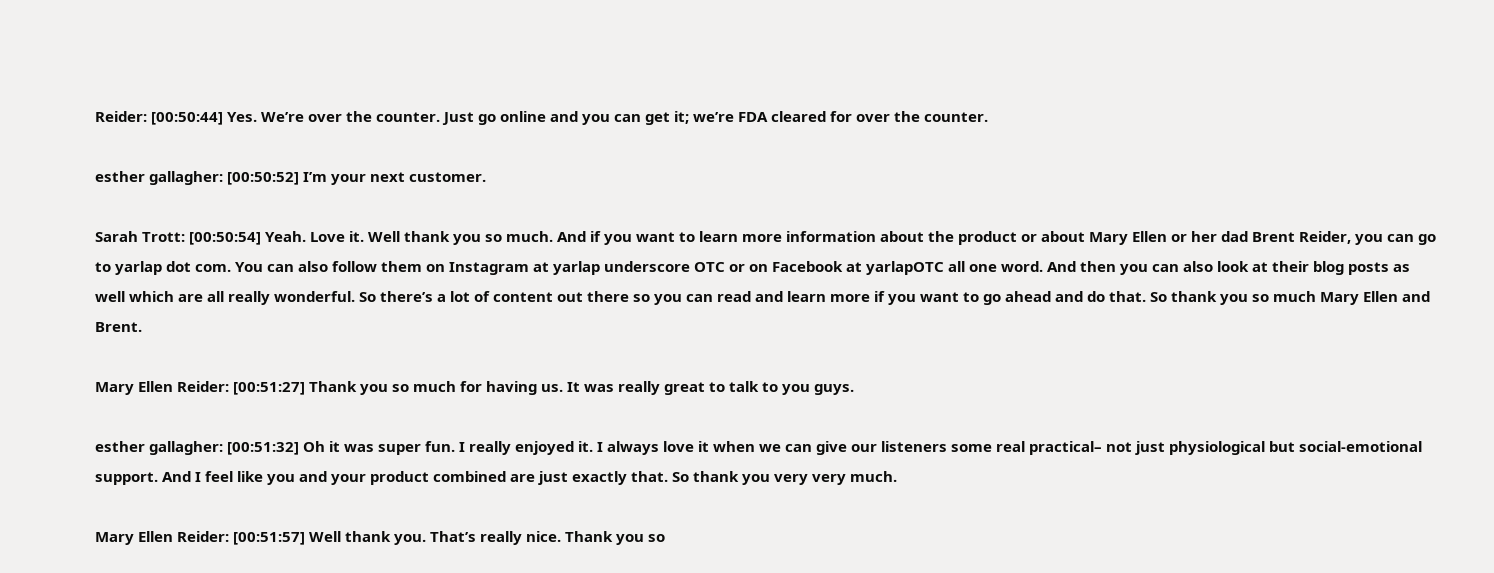Reider: [00:50:44] Yes. We’re over the counter. Just go online and you can get it; we’re FDA cleared for over the counter.

esther gallagher: [00:50:52] I’m your next customer.

Sarah Trott: [00:50:54] Yeah. Love it. Well thank you so much. And if you want to learn more information about the product or about Mary Ellen or her dad Brent Reider, you can go to yarlap dot com. You can also follow them on Instagram at yarlap underscore OTC or on Facebook at yarlapOTC all one word. And then you can also look at their blog posts as well which are all really wonderful. So there’s a lot of content out there so you can read and learn more if you want to go ahead and do that. So thank you so much Mary Ellen and Brent.

Mary Ellen Reider: [00:51:27] Thank you so much for having us. It was really great to talk to you guys.

esther gallagher: [00:51:32] Oh it was super fun. I really enjoyed it. I always love it when we can give our listeners some real practical– not just physiological but social-emotional support. And I feel like you and your product combined are just exactly that. So thank you very very much.

Mary Ellen Reider: [00:51:57] Well thank you. That’s really nice. Thank you so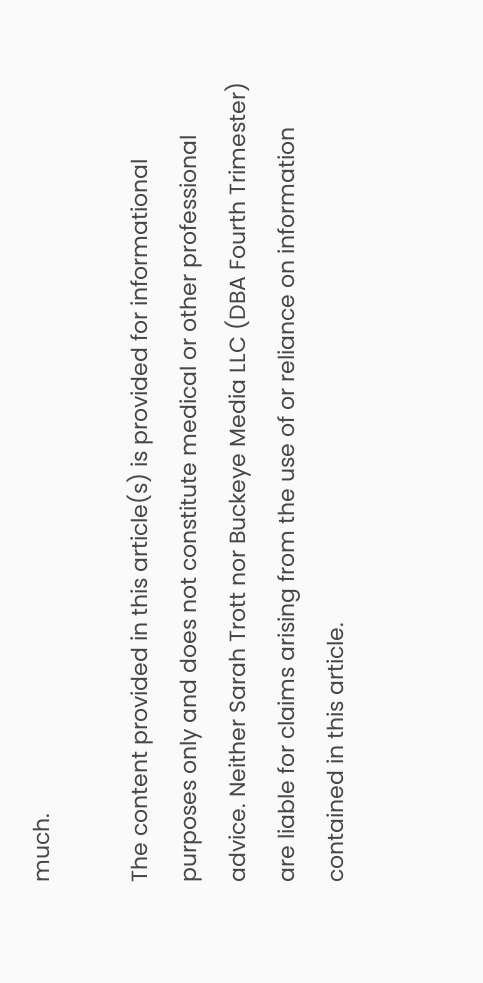much.

The content provided in this article(s) is provided for informational purposes only and does not constitute medical or other professional advice. Neither Sarah Trott nor Buckeye Media LLC (DBA Fourth Trimester) are liable for claims arising from the use of or reliance on information contained in this article.